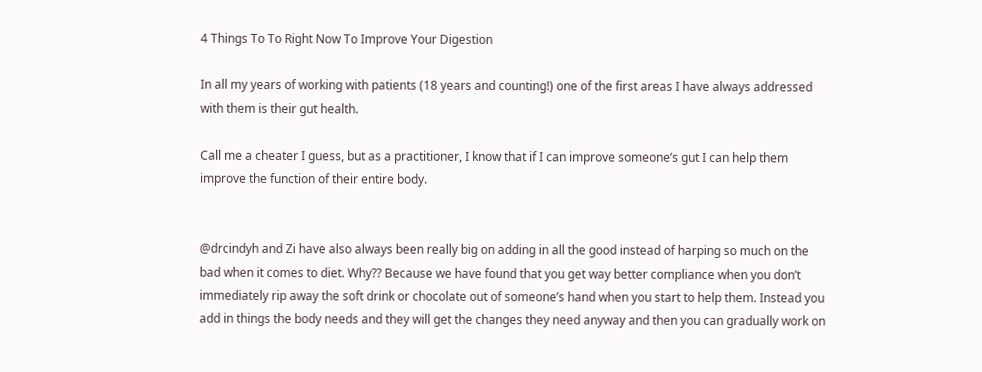4 Things To To Right Now To Improve Your Digestion

In all my years of working with patients (18 years and counting!) one of the first areas I have always addressed with them is their gut health.

Call me a cheater I guess, but as a practitioner, I know that if I can improve someone’s gut I can help them improve the function of their entire body.


@drcindyh and Zi have also always been really big on adding in all the good instead of harping so much on the bad when it comes to diet. Why?? Because we have found that you get way better compliance when you don’t immediately rip away the soft drink or chocolate out of someone’s hand when you start to help them. Instead you add in things the body needs and they will get the changes they need anyway and then you can gradually work on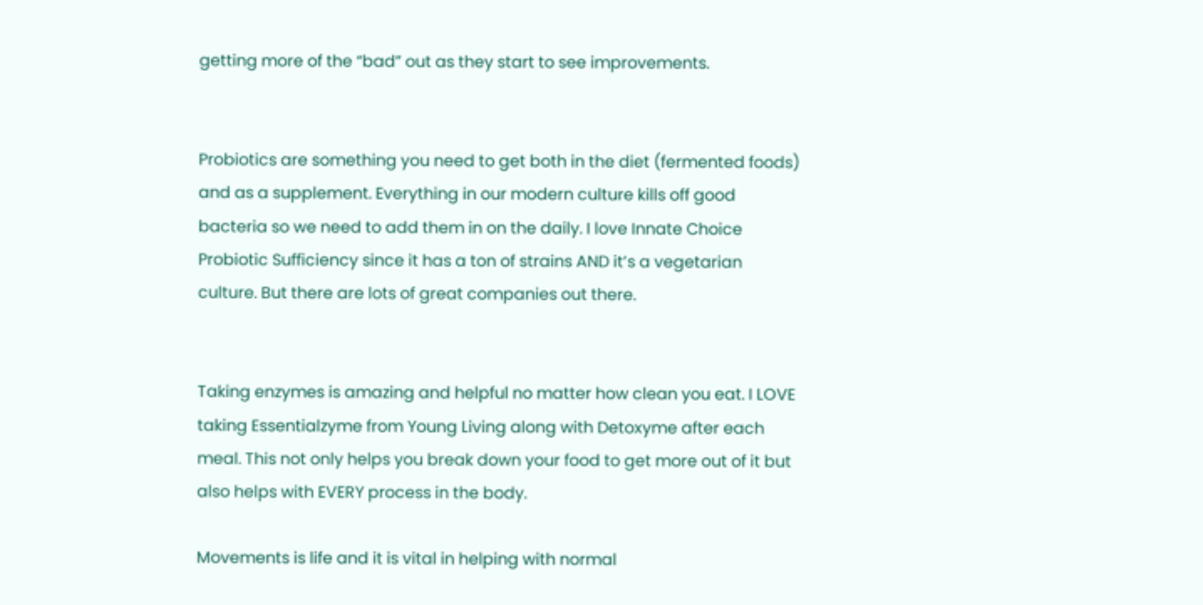getting more of the “bad” out as they start to see improvements.


Probiotics are something you need to get both in the diet (fermented foods) and as a supplement. Everything in our modern culture kills off good bacteria so we need to add them in on the daily. I love Innate Choice Probiotic Sufficiency since it has a ton of strains AND it’s a vegetarian culture. But there are lots of great companies out there.


Taking enzymes is amazing and helpful no matter how clean you eat. I LOVE taking Essentialzyme from Young Living along with Detoxyme after each meal. This not only helps you break down your food to get more out of it but also helps with EVERY process in the body.

Movements is life and it is vital in helping with normal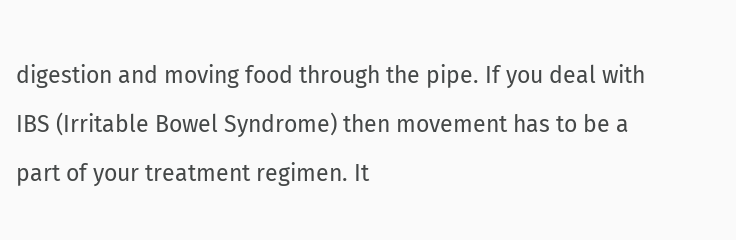digestion and moving food through the pipe. If you deal with IBS (Irritable Bowel Syndrome) then movement has to be a part of your treatment regimen. It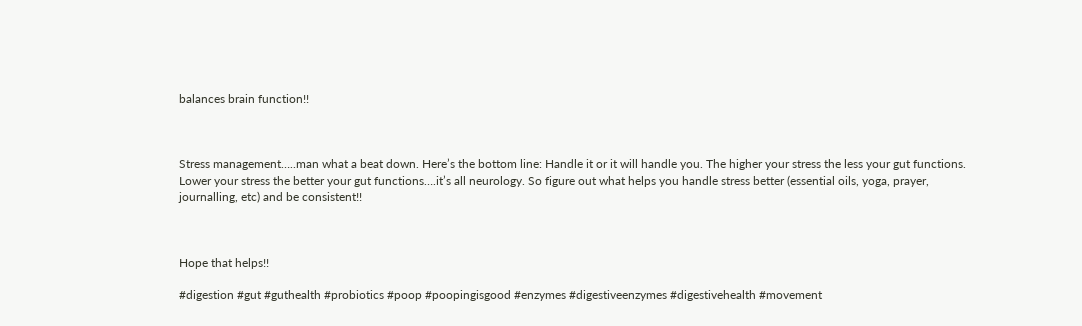balances brain function!!



Stress management…..man what a beat down. Here’s the bottom line: Handle it or it will handle you. The higher your stress the less your gut functions. Lower your stress the better your gut functions….it’s all neurology. So figure out what helps you handle stress better (essential oils, yoga, prayer, journalling, etc) and be consistent!!



Hope that helps!!

#digestion #gut #guthealth #probiotics #poop #poopingisgood #enzymes #digestiveenzymes #digestivehealth #movement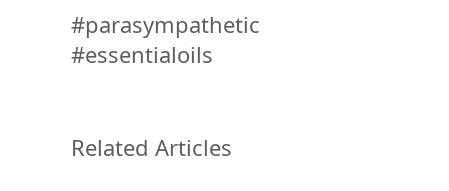#parasympathetic #essentialoils


Related Articles